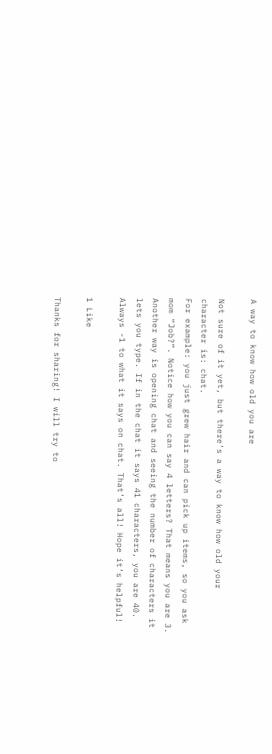A way to know how old you are

Not sure of it yet, but there’s a way to know how old your character is: chat.
For example: you just grew hair and can pick up items, so you ask mom “Job?”. Notice how you can say 4 letters? That means you are 3. Another way is opening chat and seeing the number of characters it lets you type. If in the chat it says 41 characters, you are 40. Always -1 to what it says on chat. That’s all! Hope it’s helpful!

1 Like

Thanks for sharing! I will try to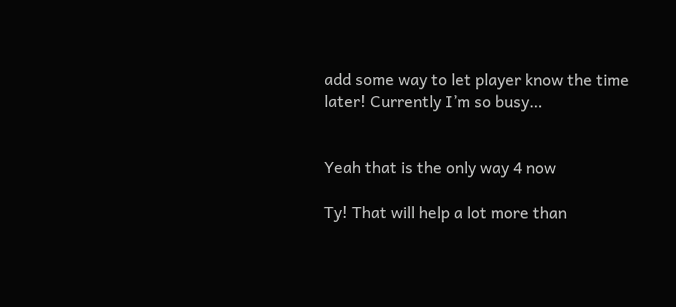add some way to let player know the time later! Currently I’m so busy…


Yeah that is the only way 4 now

Ty! That will help a lot more than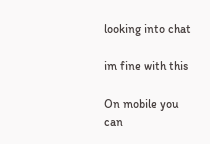looking into chat

im fine with this

On mobile you can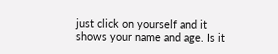just click on yourself and it shows your name and age. Is it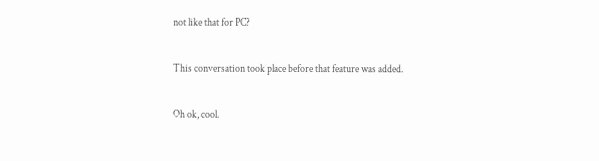not like that for PC?

This conversation took place before that feature was added.

Oh ok, cool.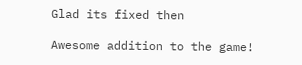Glad its fixed then

Awesome addition to the game!